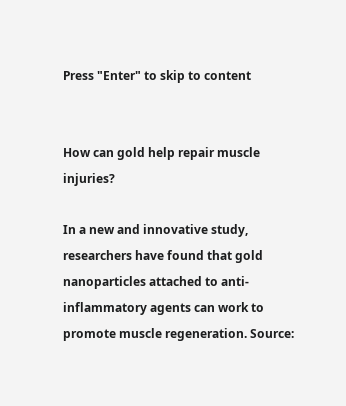Press "Enter" to skip to content


How can gold help repair muscle injuries?

In a new and innovative study, researchers have found that gold nanoparticles attached to anti-inflammatory agents can work to promote muscle regeneration. Source: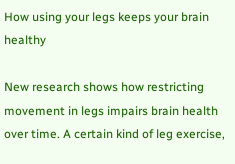How using your legs keeps your brain healthy

New research shows how restricting movement in legs impairs brain health over time. A certain kind of leg exercise,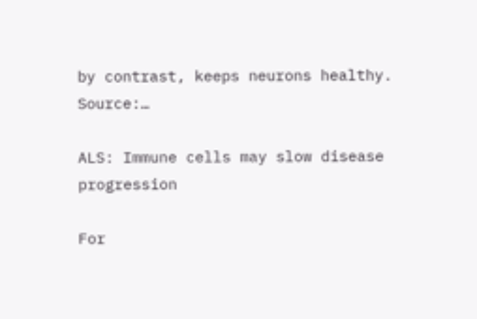by contrast, keeps neurons healthy. Source:…

ALS: Immune cells may slow disease progression

For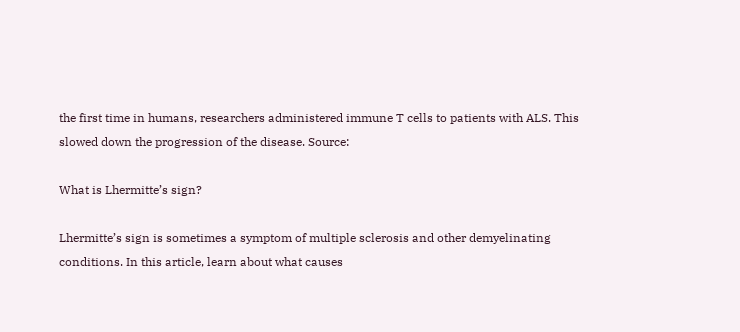the first time in humans, researchers administered immune T cells to patients with ALS. This slowed down the progression of the disease. Source:

What is Lhermitte’s sign?

Lhermitte’s sign is sometimes a symptom of multiple sclerosis and other demyelinating conditions. In this article, learn about what causes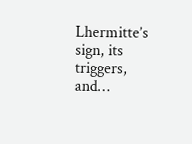Lhermitte’s sign, its triggers, and…